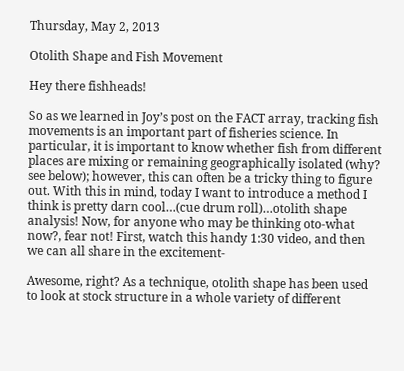Thursday, May 2, 2013

Otolith Shape and Fish Movement

Hey there fishheads!

So as we learned in Joy’s post on the FACT array, tracking fish movements is an important part of fisheries science. In particular, it is important to know whether fish from different places are mixing or remaining geographically isolated (why? see below); however, this can often be a tricky thing to figure out. With this in mind, today I want to introduce a method I think is pretty darn cool…(cue drum roll)…otolith shape analysis! Now, for anyone who may be thinking oto-what now?, fear not! First, watch this handy 1:30 video, and then we can all share in the excitement-

Awesome, right? As a technique, otolith shape has been used to look at stock structure in a whole variety of different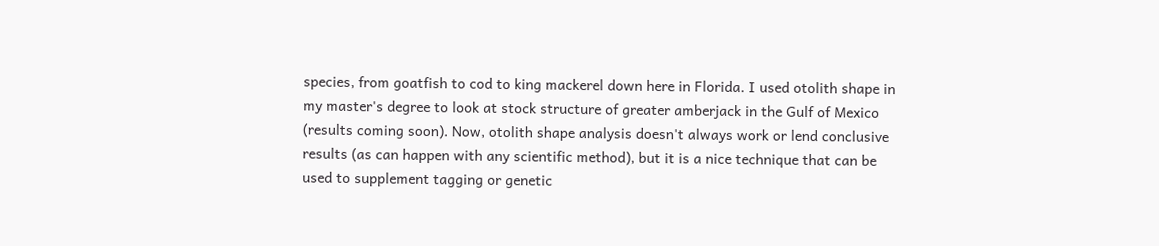species, from goatfish to cod to king mackerel down here in Florida. I used otolith shape in my master's degree to look at stock structure of greater amberjack in the Gulf of Mexico (results coming soon). Now, otolith shape analysis doesn't always work or lend conclusive results (as can happen with any scientific method), but it is a nice technique that can be used to supplement tagging or genetic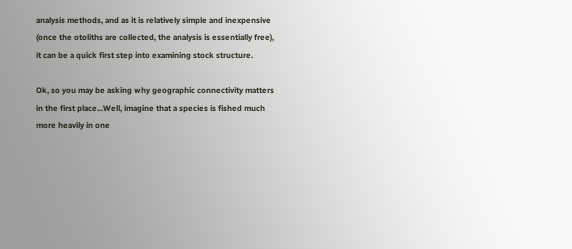analysis methods, and as it is relatively simple and inexpensive (once the otoliths are collected, the analysis is essentially free), it can be a quick first step into examining stock structure.

Ok, so you may be asking why geographic connectivity matters in the first place...Well, imagine that a species is fished much more heavily in one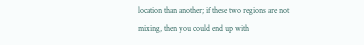location than another; if these two regions are not mixing, then you could end up with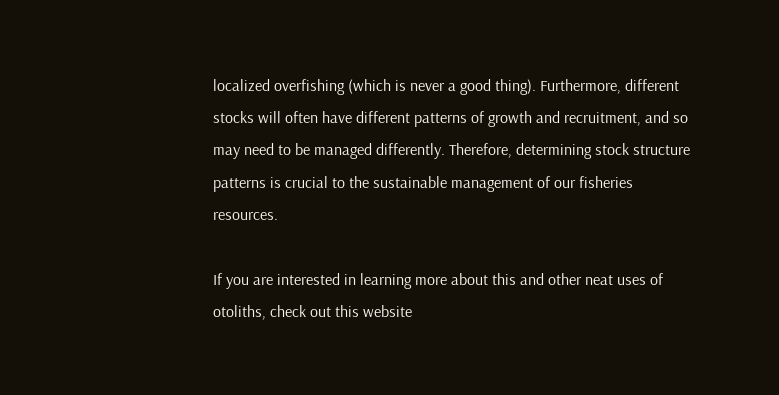localized overfishing (which is never a good thing). Furthermore, different stocks will often have different patterns of growth and recruitment, and so may need to be managed differently. Therefore, determining stock structure patterns is crucial to the sustainable management of our fisheries resources.

If you are interested in learning more about this and other neat uses of otoliths, check out this website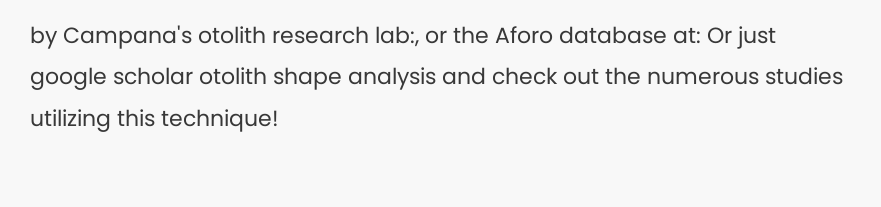by Campana's otolith research lab:, or the Aforo database at: Or just google scholar otolith shape analysis and check out the numerous studies utilizing this technique!